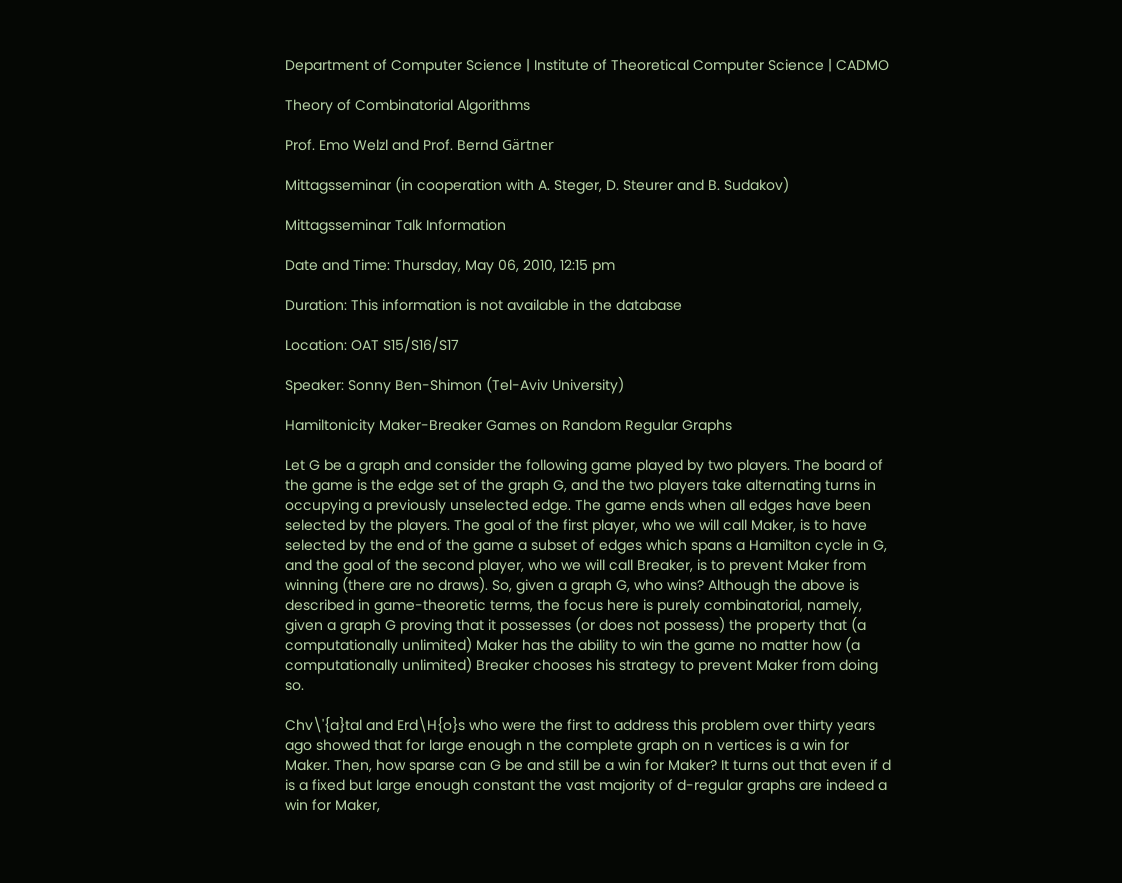Department of Computer Science | Institute of Theoretical Computer Science | CADMO

Theory of Combinatorial Algorithms

Prof. Emo Welzl and Prof. Bernd Gärtner

Mittagsseminar (in cooperation with A. Steger, D. Steurer and B. Sudakov)

Mittagsseminar Talk Information

Date and Time: Thursday, May 06, 2010, 12:15 pm

Duration: This information is not available in the database

Location: OAT S15/S16/S17

Speaker: Sonny Ben-Shimon (Tel-Aviv University)

Hamiltonicity Maker-Breaker Games on Random Regular Graphs

Let G be a graph and consider the following game played by two players. The board of the game is the edge set of the graph G, and the two players take alternating turns in occupying a previously unselected edge. The game ends when all edges have been selected by the players. The goal of the first player, who we will call Maker, is to have selected by the end of the game a subset of edges which spans a Hamilton cycle in G, and the goal of the second player, who we will call Breaker, is to prevent Maker from winning (there are no draws). So, given a graph G, who wins? Although the above is described in game-theoretic terms, the focus here is purely combinatorial, namely, given a graph G proving that it possesses (or does not possess) the property that (a computationally unlimited) Maker has the ability to win the game no matter how (a computationally unlimited) Breaker chooses his strategy to prevent Maker from doing so.

Chv\'{a}tal and Erd\H{o}s who were the first to address this problem over thirty years ago showed that for large enough n the complete graph on n vertices is a win for Maker. Then, how sparse can G be and still be a win for Maker? It turns out that even if d is a fixed but large enough constant the vast majority of d-regular graphs are indeed a win for Maker,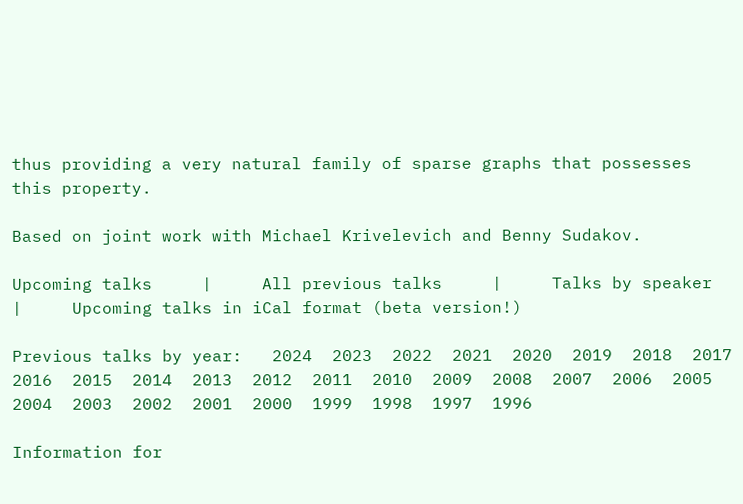thus providing a very natural family of sparse graphs that possesses this property.

Based on joint work with Michael Krivelevich and Benny Sudakov.

Upcoming talks     |     All previous talks     |     Talks by speaker     |     Upcoming talks in iCal format (beta version!)

Previous talks by year:   2024  2023  2022  2021  2020  2019  2018  2017  2016  2015  2014  2013  2012  2011  2010  2009  2008  2007  2006  2005  2004  2003  2002  2001  2000  1999  1998  1997  1996

Information for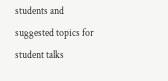students and suggested topics for student talks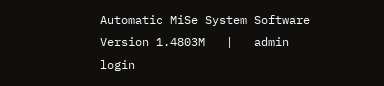Automatic MiSe System Software Version 1.4803M   |   admin login